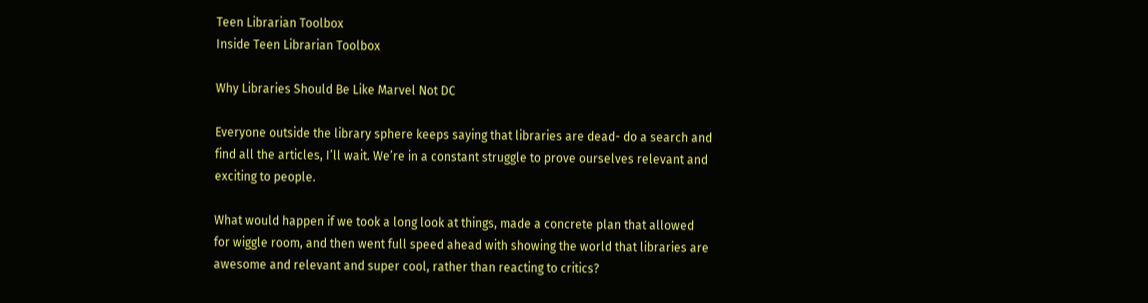Teen Librarian Toolbox
Inside Teen Librarian Toolbox

Why Libraries Should Be Like Marvel Not DC

Everyone outside the library sphere keeps saying that libraries are dead- do a search and find all the articles, I’ll wait. We’re in a constant struggle to prove ourselves relevant and exciting to people.

What would happen if we took a long look at things, made a concrete plan that allowed for wiggle room, and then went full speed ahead with showing the world that libraries are awesome and relevant and super cool, rather than reacting to critics?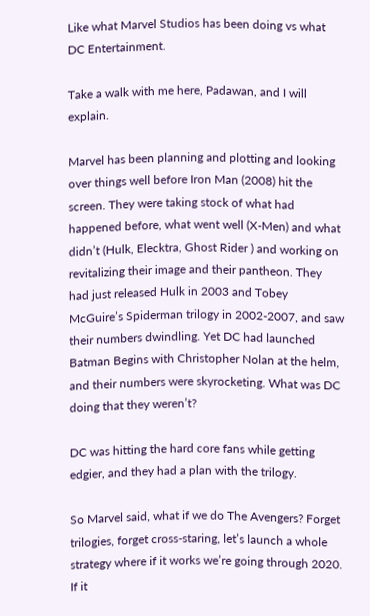Like what Marvel Studios has been doing vs what DC Entertainment.

Take a walk with me here, Padawan, and I will explain.

Marvel has been planning and plotting and looking over things well before Iron Man (2008) hit the screen. They were taking stock of what had happened before, what went well (X-Men) and what didn’t (Hulk, Elecktra, Ghost Rider ) and working on revitalizing their image and their pantheon. They had just released Hulk in 2003 and Tobey McGuire’s Spiderman trilogy in 2002-2007, and saw their numbers dwindling. Yet DC had launched Batman Begins with Christopher Nolan at the helm, and their numbers were skyrocketing. What was DC doing that they weren’t?

DC was hitting the hard core fans while getting edgier, and they had a plan with the trilogy.

So Marvel said, what if we do The Avengers? Forget trilogies, forget cross-staring, let’s launch a whole strategy where if it works we’re going through 2020. If it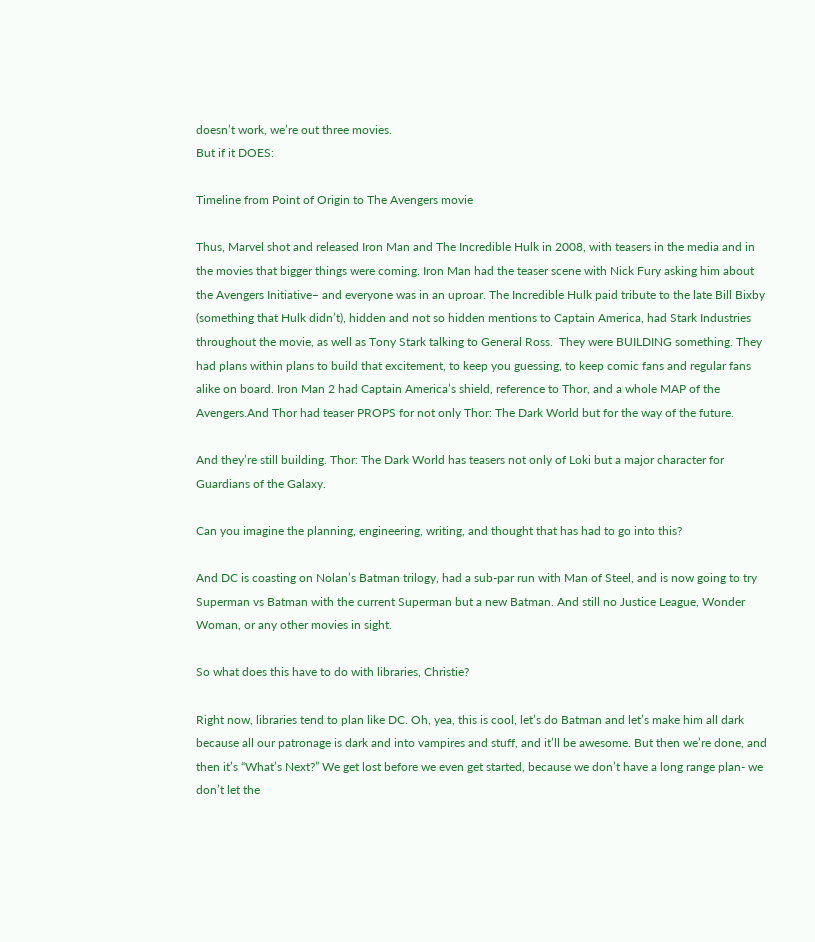doesn’t work, we’re out three movies.
But if it DOES:

Timeline from Point of Origin to The Avengers movie

Thus, Marvel shot and released Iron Man and The Incredible Hulk in 2008, with teasers in the media and in the movies that bigger things were coming. Iron Man had the teaser scene with Nick Fury asking him about the Avengers Initiative– and everyone was in an uproar. The Incredible Hulk paid tribute to the late Bill Bixby (something that Hulk didn’t), hidden and not so hidden mentions to Captain America, had Stark Industries throughout the movie, as well as Tony Stark talking to General Ross.  They were BUILDING something. They had plans within plans to build that excitement, to keep you guessing, to keep comic fans and regular fans alike on board. Iron Man 2 had Captain America’s shield, reference to Thor, and a whole MAP of the Avengers.And Thor had teaser PROPS for not only Thor: The Dark World but for the way of the future.

And they’re still building. Thor: The Dark World has teasers not only of Loki but a major character for Guardians of the Galaxy.

Can you imagine the planning, engineering, writing, and thought that has had to go into this?

And DC is coasting on Nolan’s Batman trilogy, had a sub-par run with Man of Steel, and is now going to try Superman vs Batman with the current Superman but a new Batman. And still no Justice League, Wonder Woman, or any other movies in sight.

So what does this have to do with libraries, Christie?

Right now, libraries tend to plan like DC. Oh, yea, this is cool, let’s do Batman and let’s make him all dark because all our patronage is dark and into vampires and stuff, and it’ll be awesome. But then we’re done, and then it’s “What’s Next?” We get lost before we even get started, because we don’t have a long range plan- we don’t let the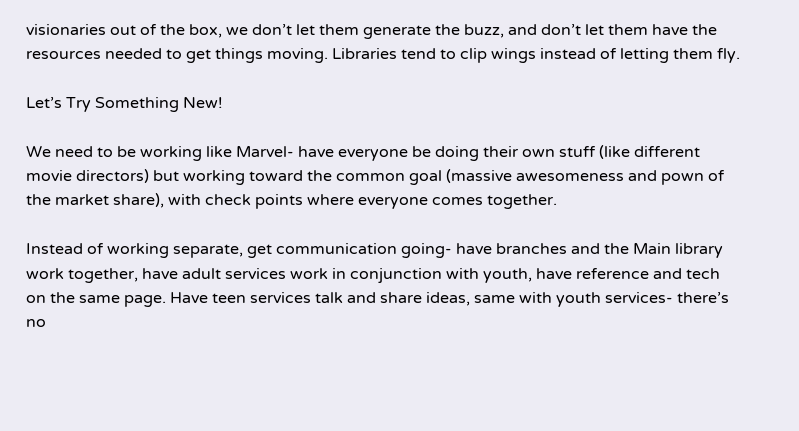visionaries out of the box, we don’t let them generate the buzz, and don’t let them have the resources needed to get things moving. Libraries tend to clip wings instead of letting them fly.

Let’s Try Something New!

We need to be working like Marvel- have everyone be doing their own stuff (like different movie directors) but working toward the common goal (massive awesomeness and pown of the market share), with check points where everyone comes together.

Instead of working separate, get communication going- have branches and the Main library work together, have adult services work in conjunction with youth, have reference and tech on the same page. Have teen services talk and share ideas, same with youth services- there’s no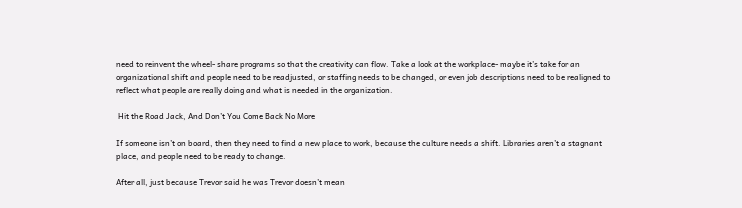need to reinvent the wheel- share programs so that the creativity can flow. Take a look at the workplace- maybe it’s take for an organizational shift and people need to be readjusted, or staffing needs to be changed, or even job descriptions need to be realigned to reflect what people are really doing and what is needed in the organization.

 Hit the Road Jack, And Don’t You Come Back No More

If someone isn’t on board, then they need to find a new place to work, because the culture needs a shift. Libraries aren’t a stagnant place, and people need to be ready to change.

After all, just because Trevor said he was Trevor doesn’t mean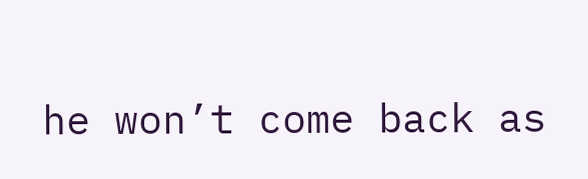he won’t come back as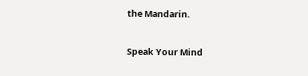the Mandarin.

Speak Your Mind